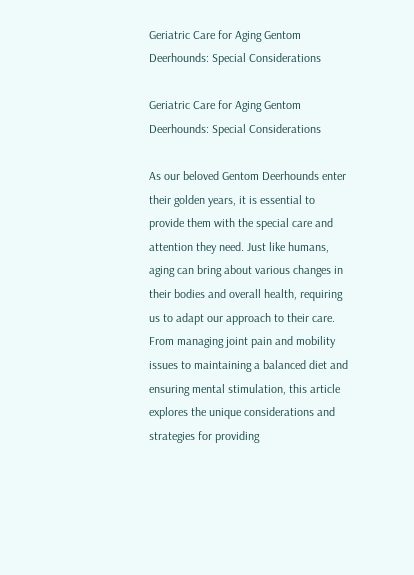Geriatric Care for Aging Gentom Deerhounds: Special Considerations

Geriatric Care for Aging Gentom Deerhounds: Special Considerations

As our beloved Gentom Deerhounds enter their golden years, it is essential to provide them with the special care and attention they need. Just like humans, aging can bring about various changes in their bodies and overall health, requiring us to adapt our approach to their care. From managing joint pain and mobility issues to maintaining a balanced diet and ensuring mental stimulation, this article explores the unique considerations and strategies for providing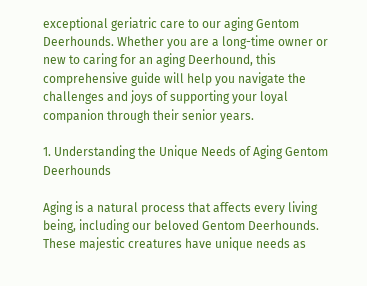exceptional geriatric care to our aging Gentom Deerhounds. Whether you are a long-time owner or new to caring for an aging Deerhound, this comprehensive guide will help you navigate the challenges and joys of supporting your loyal companion through their senior years.

1. Understanding the Unique Needs of Aging Gentom Deerhounds

Aging is a natural process that affects every living being, including our beloved Gentom Deerhounds. These majestic creatures have unique needs as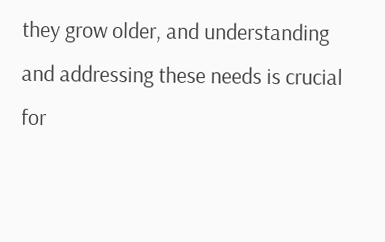they grow older, and understanding and addressing these needs is crucial for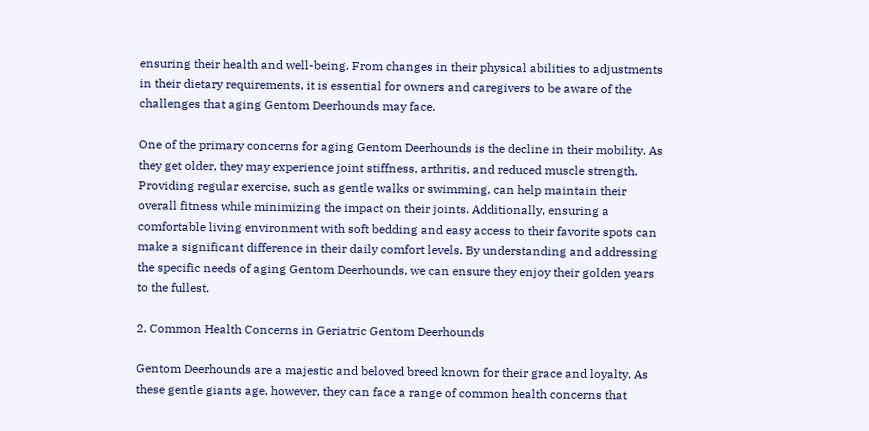ensuring their health and well-being. From changes in their physical abilities to adjustments in their dietary requirements, it is essential for owners and caregivers to be aware of the challenges that aging Gentom Deerhounds may face.

One of the primary concerns for aging Gentom Deerhounds is the decline in their mobility. As they get older, they may experience joint stiffness, arthritis, and reduced muscle strength. Providing regular exercise, such as gentle walks or swimming, can help maintain their overall fitness while minimizing the impact on their joints. Additionally, ensuring a comfortable living environment with soft bedding and easy access to their favorite spots can make a significant difference in their daily comfort levels. By understanding and addressing the specific needs of aging Gentom Deerhounds, we can ensure they enjoy their golden years to the fullest.

2. Common Health Concerns in Geriatric Gentom Deerhounds

Gentom Deerhounds are a majestic and beloved breed known for their grace and loyalty. As these gentle giants age, however, they can face a range of common health concerns that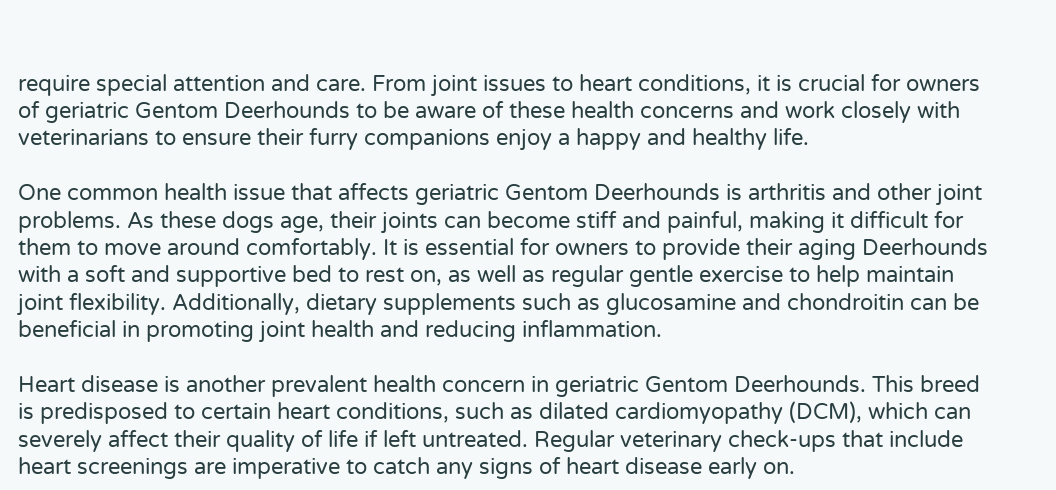require special attention and care. From joint issues to heart conditions, it is crucial for owners of geriatric Gentom Deerhounds to be aware of these health concerns and work closely with veterinarians to ensure their furry companions enjoy a happy and healthy life.

One common health issue that affects geriatric Gentom Deerhounds is arthritis and other joint problems. As these dogs age, their joints can become stiff and painful, making it difficult for them to move around comfortably. It is essential for owners to provide their aging Deerhounds with a soft and supportive bed to rest on, as well as regular gentle exercise to help maintain joint flexibility. Additionally, dietary supplements such as glucosamine and chondroitin can be beneficial in promoting joint health and reducing inflammation.

Heart disease is another prevalent health concern in geriatric Gentom Deerhounds. This breed is predisposed to certain heart conditions, such as dilated cardiomyopathy (DCM), which can severely affect their quality of life if left untreated. Regular veterinary check-ups that include heart screenings are imperative to catch any signs of heart disease early on.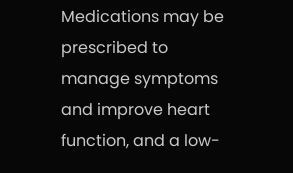Medications may be prescribed to manage symptoms and improve heart function, and a low-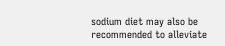sodium diet may also be recommended to alleviate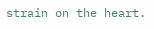strain on the heart.